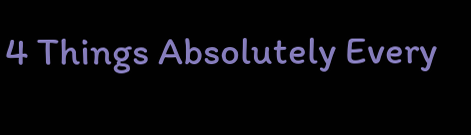4 Things Absolutely Every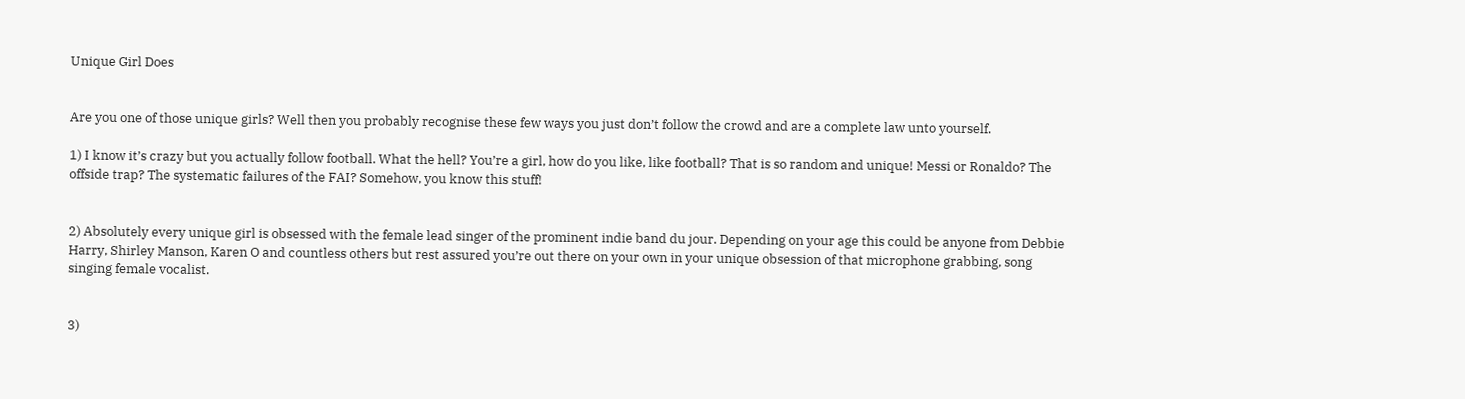Unique Girl Does


Are you one of those unique girls? Well then you probably recognise these few ways you just don’t follow the crowd and are a complete law unto yourself.

1) I know it’s crazy but you actually follow football. What the hell? You’re a girl, how do you like, like football? That is so random and unique! Messi or Ronaldo? The offside trap? The systematic failures of the FAI? Somehow, you know this stuff!


2) Absolutely every unique girl is obsessed with the female lead singer of the prominent indie band du jour. Depending on your age this could be anyone from Debbie Harry, Shirley Manson, Karen O and countless others but rest assured you’re out there on your own in your unique obsession of that microphone grabbing, song singing female vocalist.


3)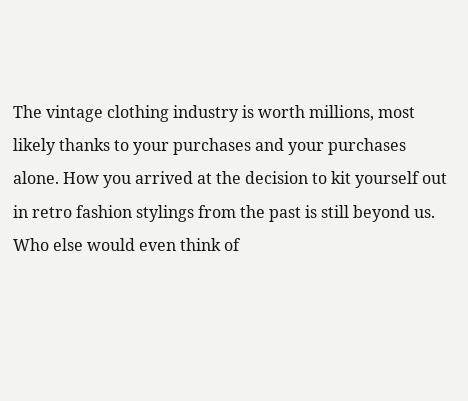The vintage clothing industry is worth millions, most likely thanks to your purchases and your purchases alone. How you arrived at the decision to kit yourself out in retro fashion stylings from the past is still beyond us. Who else would even think of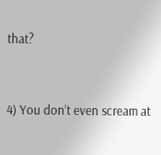that?


4) You don’t even scream at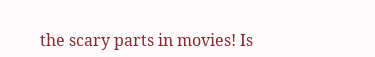the scary parts in movies! Is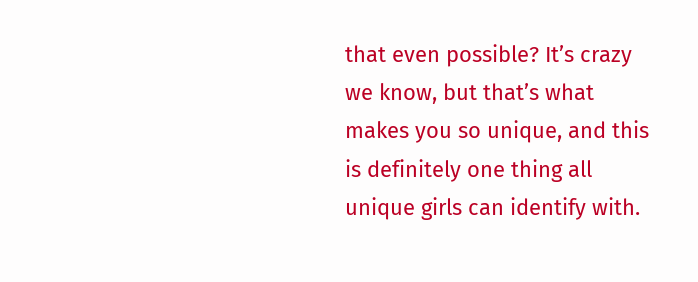that even possible? It’s crazy we know, but that’s what makes you so unique, and this is definitely one thing all unique girls can identify with.